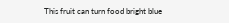This fruit can turn food bright blue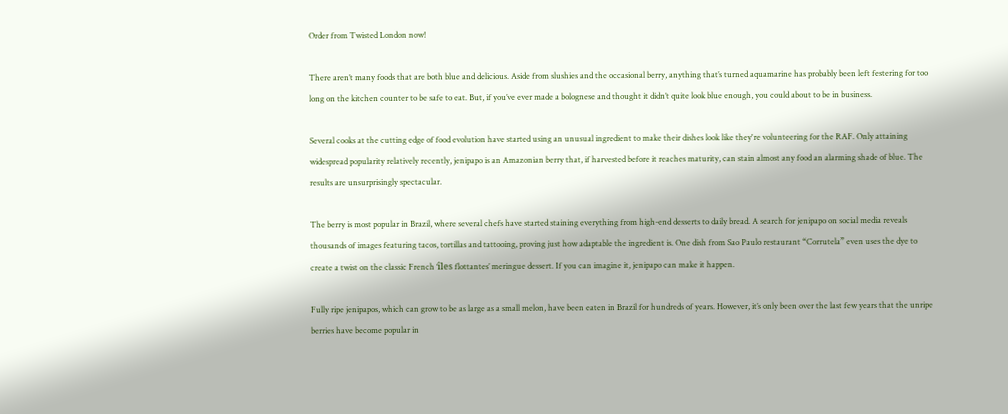Order from Twisted London now!

There aren’t many foods that are both blue and delicious. Aside from slushies and the occasional berry, anything that’s turned aquamarine has probably been left festering for too long on the kitchen counter to be safe to eat. But, if you’ve ever made a bolognese and thought it didn’t quite look blue enough, you could about to be in business.

Several cooks at the cutting edge of food evolution have started using an unusual ingredient to make their dishes look like they're volunteering for the RAF. Only attaining widespread popularity relatively recently, jenipapo is an Amazonian berry that, if harvested before it reaches maturity, can stain almost any food an alarming shade of blue. The results are unsurprisingly spectacular.

The berry is most popular in Brazil, where several chefs have started staining everything from high-end desserts to daily bread. A search for jenipapo on social media reveals thousands of images featuring tacos, tortillas and tattooing, proving just how adaptable the ingredient is. One dish from Sao Paulo restaurant “Corrutela” even uses the dye to create a twist on the classic French ‘îles flottantes’ meringue dessert. If you can imagine it, jenipapo can make it happen.

Fully ripe jenipapos, which can grow to be as large as a small melon, have been eaten in Brazil for hundreds of years. However, it’s only been over the last few years that the unripe berries have become popular in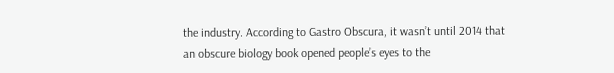the industry. According to Gastro Obscura, it wasn’t until 2014 that an obscure biology book opened people’s eyes to the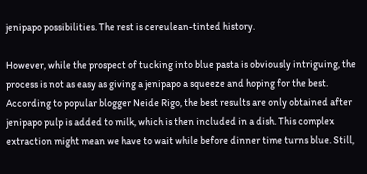jenipapo possibilities. The rest is cereulean-tinted history.

However, while the prospect of tucking into blue pasta is obviously intriguing, the process is not as easy as giving a jenipapo a squeeze and hoping for the best. According to popular blogger Neide Rigo, the best results are only obtained after jenipapo pulp is added to milk, which is then included in a dish. This complex extraction might mean we have to wait while before dinner time turns blue. Still,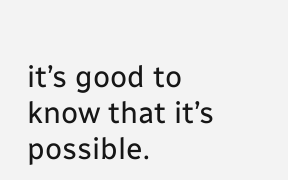it’s good to know that it’s possible.